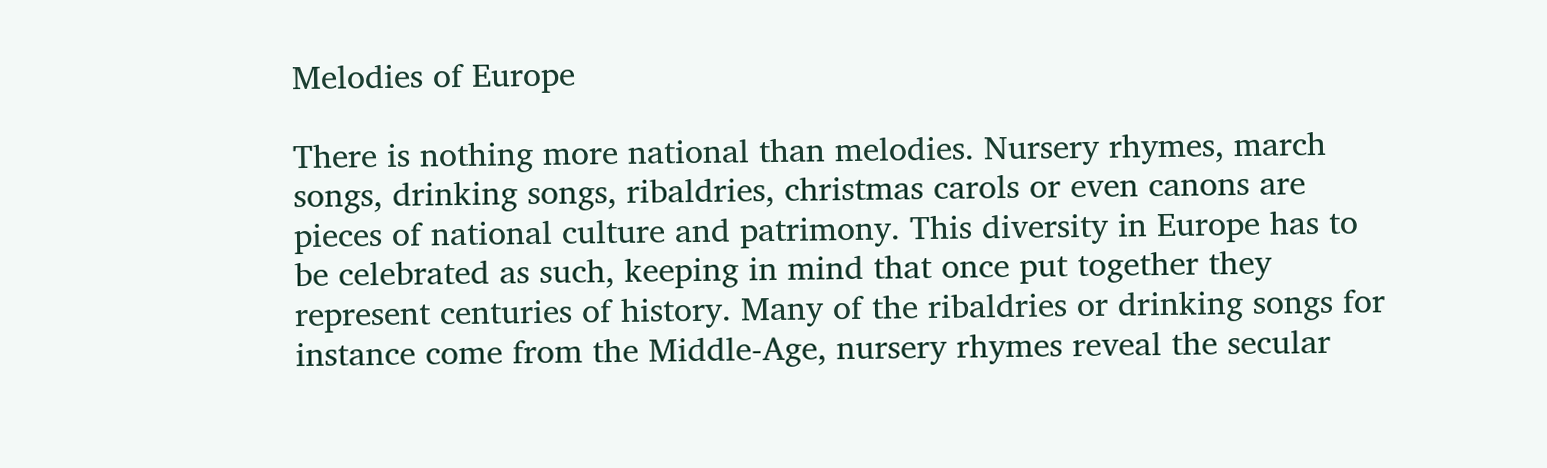Melodies of Europe

There is nothing more national than melodies. Nursery rhymes, march songs, drinking songs, ribaldries, christmas carols or even canons are pieces of national culture and patrimony. This diversity in Europe has to be celebrated as such, keeping in mind that once put together they represent centuries of history. Many of the ribaldries or drinking songs for instance come from the Middle-Age, nursery rhymes reveal the secular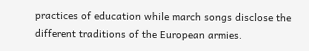practices of education while march songs disclose the different traditions of the European armies.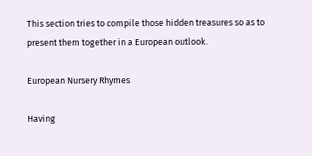This section tries to compile those hidden treasures so as to present them together in a European outlook.

European Nursery Rhymes

Having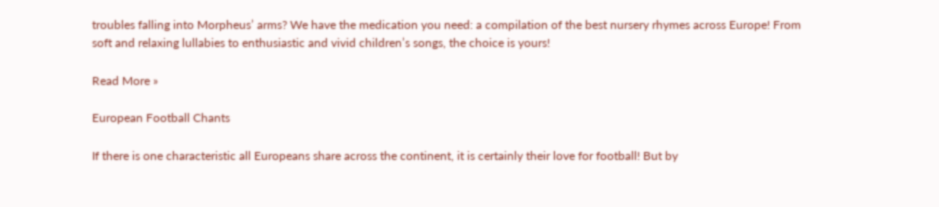troubles falling into Morpheus’ arms? We have the medication you need: a compilation of the best nursery rhymes across Europe! From soft and relaxing lullabies to enthusiastic and vivid children’s songs, the choice is yours!

Read More »

European Football Chants

If there is one characteristic all Europeans share across the continent, it is certainly their love for football! But by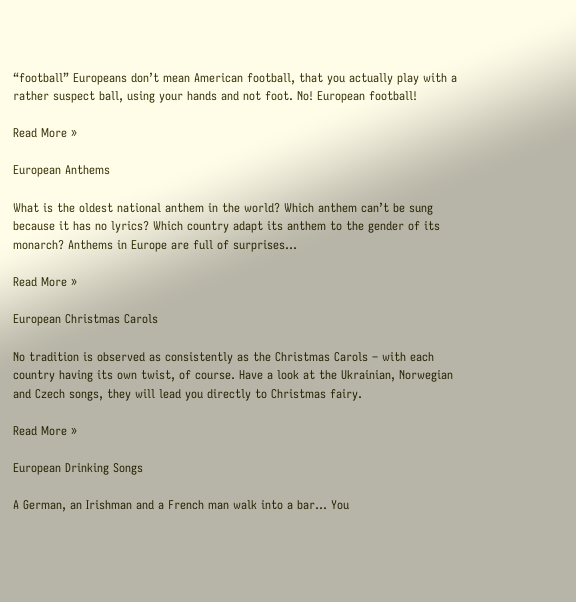“football” Europeans don’t mean American football, that you actually play with a rather suspect ball, using your hands and not foot. No! European football!

Read More »

European Anthems

What is the oldest national anthem in the world? Which anthem can’t be sung because it has no lyrics? Which country adapt its anthem to the gender of its monarch? Anthems in Europe are full of surprises…

Read More »

European Christmas Carols

No tradition is observed as consistently as the Christmas Carols – with each country having its own twist, of course. Have a look at the Ukrainian, Norwegian and Czech songs, they will lead you directly to Christmas fairy.

Read More »

European Drinking Songs

A German, an Irishman and a French man walk into a bar… You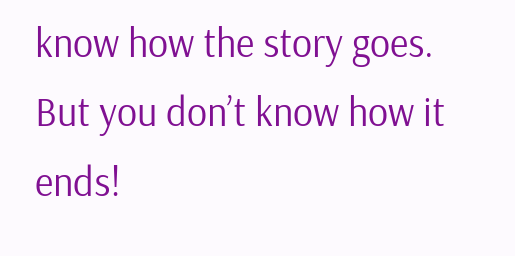know how the story goes. But you don’t know how it ends!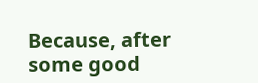Because, after some good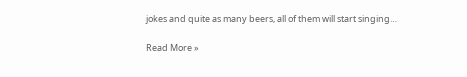jokes and quite as many beers, all of them will start singing…

Read More »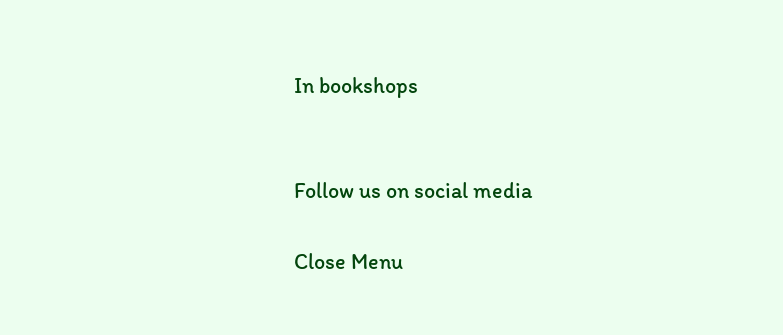In bookshops


Follow us on social media

Close Menu